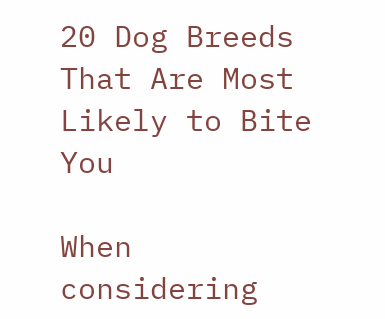20 Dog Breeds That Are Most Likely to Bite You

When considering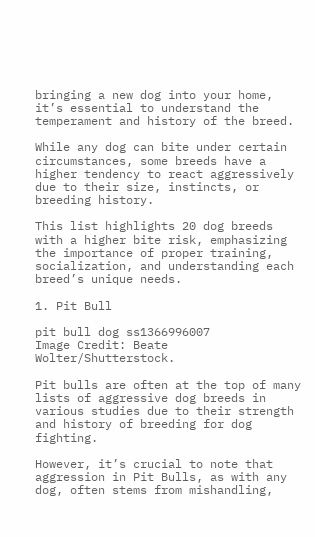bringing a new dog into your home, it’s essential to understand the temperament and history of the breed.

While any dog can bite under certain circumstances, some breeds have a higher tendency to react aggressively due to their size, instincts, or breeding history.

This list highlights 20 dog breeds with a higher bite risk, emphasizing the importance of proper training, socialization, and understanding each breed’s unique needs.

1. Pit Bull

pit bull dog ss1366996007
Image Credit: Beate Wolter/Shutterstock.

Pit bulls are often at the top of many lists of aggressive dog breeds in various studies due to their strength and history of breeding for dog fighting.

However, it’s crucial to note that aggression in Pit Bulls, as with any dog, often stems from mishandling,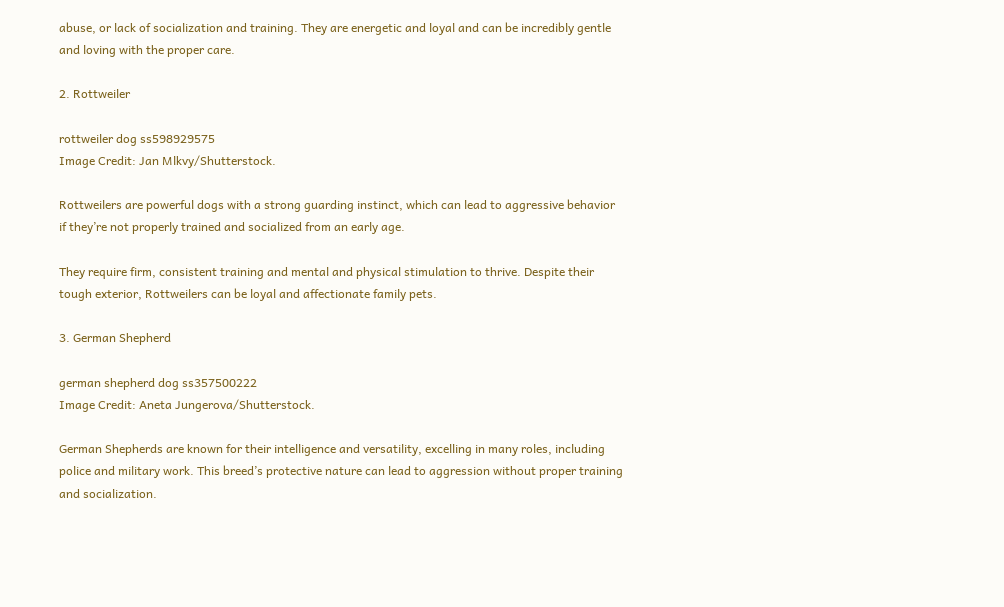abuse, or lack of socialization and training. They are energetic and loyal and can be incredibly gentle and loving with the proper care.

2. Rottweiler

rottweiler dog ss598929575
Image Credit: Jan Mlkvy/Shutterstock.

Rottweilers are powerful dogs with a strong guarding instinct, which can lead to aggressive behavior if they’re not properly trained and socialized from an early age.

They require firm, consistent training and mental and physical stimulation to thrive. Despite their tough exterior, Rottweilers can be loyal and affectionate family pets.

3. German Shepherd

german shepherd dog ss357500222
Image Credit: Aneta Jungerova/Shutterstock.

German Shepherds are known for their intelligence and versatility, excelling in many roles, including police and military work. This breed’s protective nature can lead to aggression without proper training and socialization.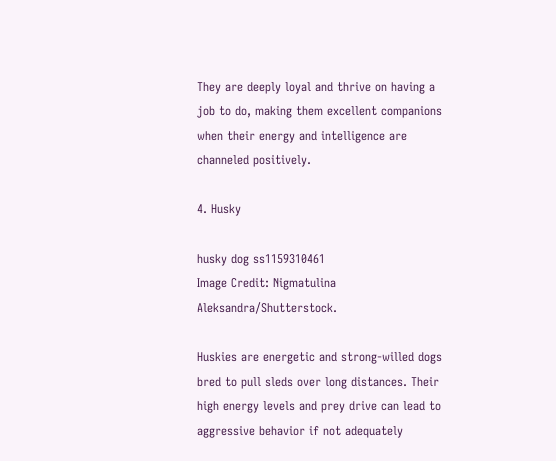They are deeply loyal and thrive on having a job to do, making them excellent companions when their energy and intelligence are channeled positively.

4. Husky

husky dog ss1159310461
Image Credit: Nigmatulina Aleksandra/Shutterstock.

Huskies are energetic and strong-willed dogs bred to pull sleds over long distances. Their high energy levels and prey drive can lead to aggressive behavior if not adequately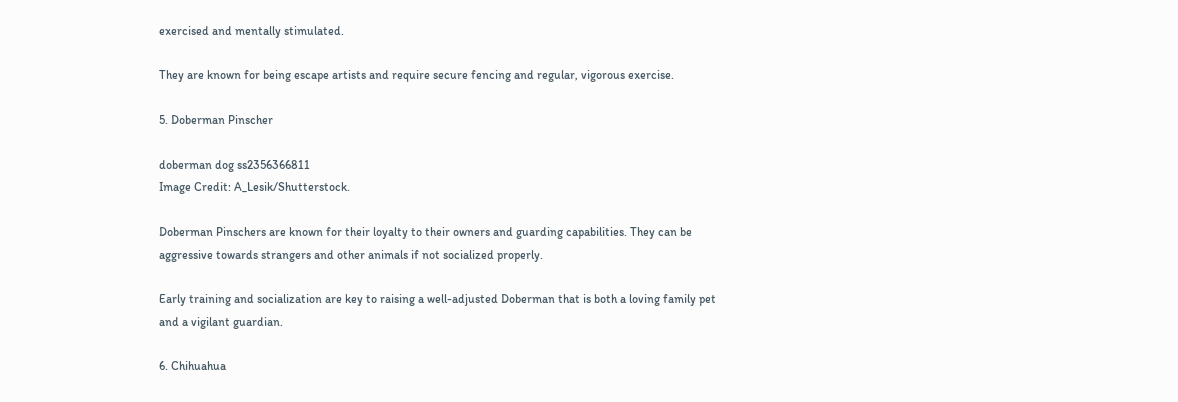exercised and mentally stimulated.

They are known for being escape artists and require secure fencing and regular, vigorous exercise.

5. Doberman Pinscher

doberman dog ss2356366811
Image Credit: A_Lesik/Shutterstock.

Doberman Pinschers are known for their loyalty to their owners and guarding capabilities. They can be aggressive towards strangers and other animals if not socialized properly.

Early training and socialization are key to raising a well-adjusted Doberman that is both a loving family pet and a vigilant guardian.

6. Chihuahua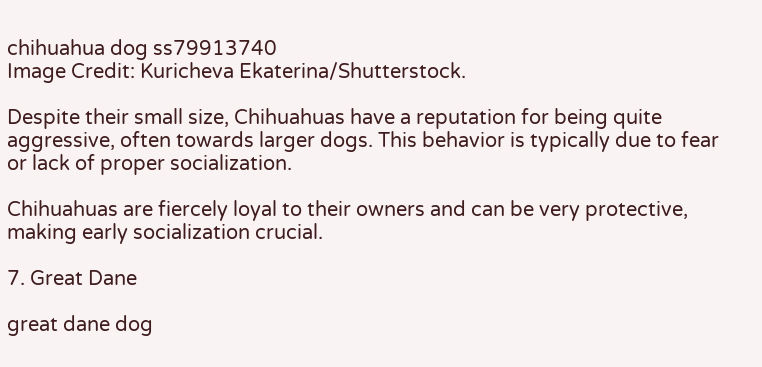chihuahua dog ss79913740
Image Credit: Kuricheva Ekaterina/Shutterstock.

Despite their small size, Chihuahuas have a reputation for being quite aggressive, often towards larger dogs. This behavior is typically due to fear or lack of proper socialization.

Chihuahuas are fiercely loyal to their owners and can be very protective, making early socialization crucial.

7. Great Dane

great dane dog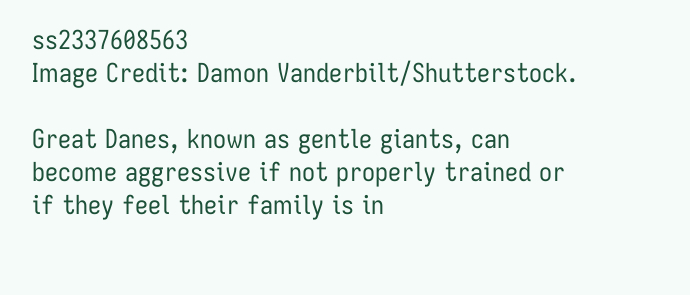ss2337608563
Image Credit: Damon Vanderbilt/Shutterstock.

Great Danes, known as gentle giants, can become aggressive if not properly trained or if they feel their family is in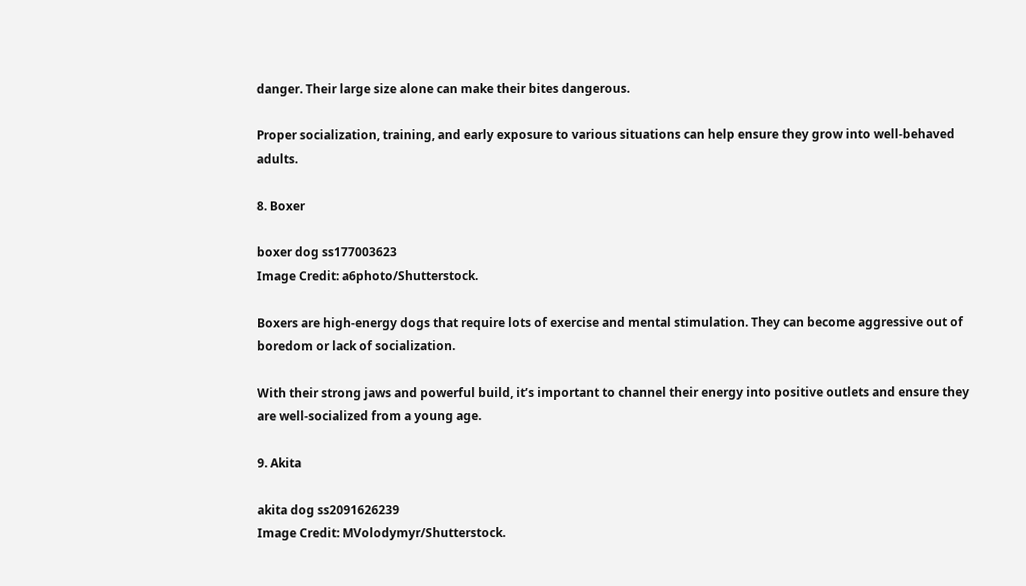danger. Their large size alone can make their bites dangerous.

Proper socialization, training, and early exposure to various situations can help ensure they grow into well-behaved adults.

8. Boxer

boxer dog ss177003623
Image Credit: a6photo/Shutterstock.

Boxers are high-energy dogs that require lots of exercise and mental stimulation. They can become aggressive out of boredom or lack of socialization.

With their strong jaws and powerful build, it’s important to channel their energy into positive outlets and ensure they are well-socialized from a young age.

9. Akita

akita dog ss2091626239
Image Credit: MVolodymyr/Shutterstock.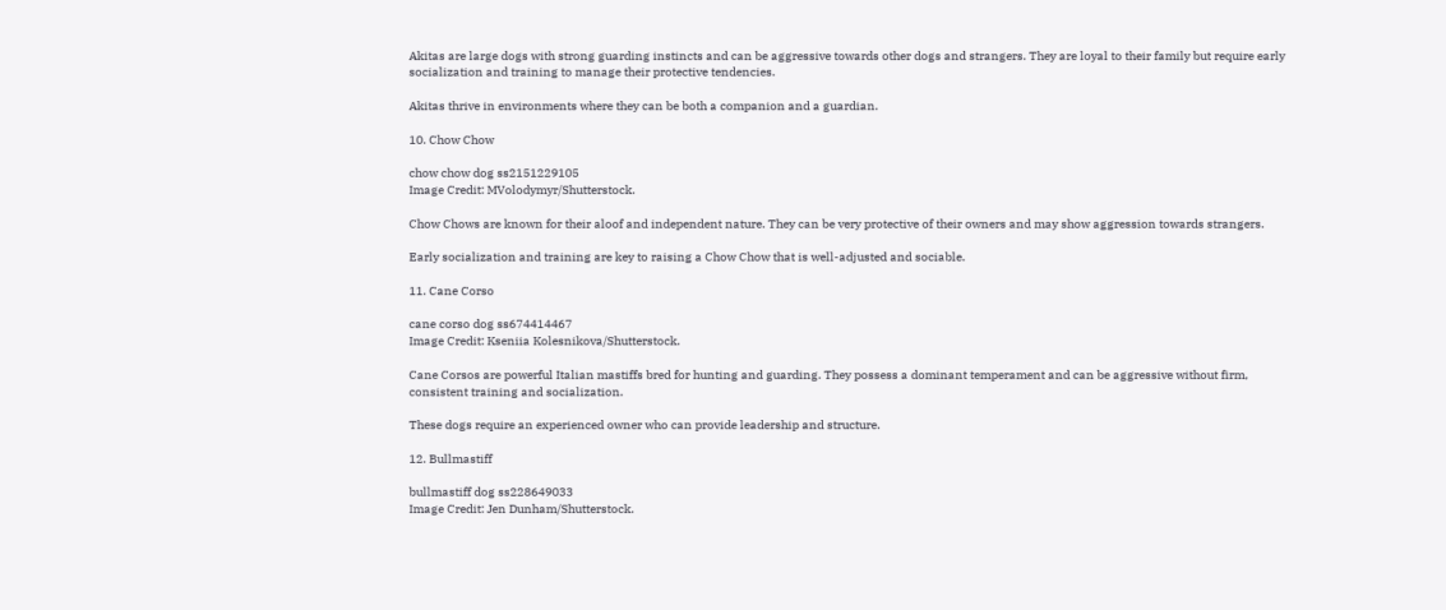Akitas are large dogs with strong guarding instincts and can be aggressive towards other dogs and strangers. They are loyal to their family but require early socialization and training to manage their protective tendencies.

Akitas thrive in environments where they can be both a companion and a guardian.

10. Chow Chow

chow chow dog ss2151229105
Image Credit: MVolodymyr/Shutterstock.

Chow Chows are known for their aloof and independent nature. They can be very protective of their owners and may show aggression towards strangers.

Early socialization and training are key to raising a Chow Chow that is well-adjusted and sociable.

11. Cane Corso

cane corso dog ss674414467
Image Credit: Kseniia Kolesnikova/Shutterstock.

Cane Corsos are powerful Italian mastiffs bred for hunting and guarding. They possess a dominant temperament and can be aggressive without firm, consistent training and socialization.

These dogs require an experienced owner who can provide leadership and structure.

12. Bullmastiff

bullmastiff dog ss228649033
Image Credit: Jen Dunham/Shutterstock.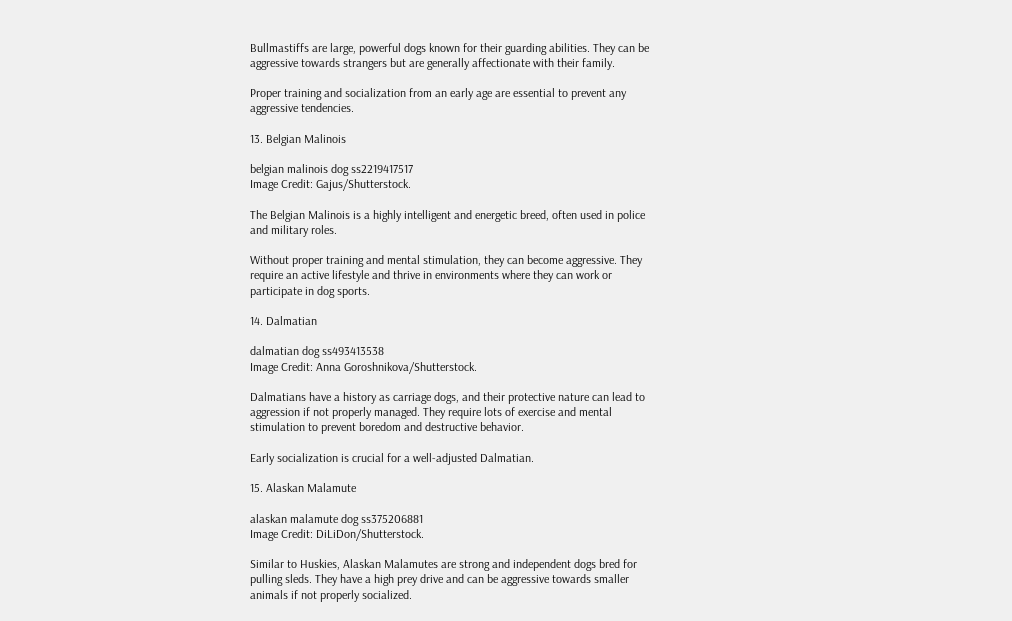Bullmastiffs are large, powerful dogs known for their guarding abilities. They can be aggressive towards strangers but are generally affectionate with their family.

Proper training and socialization from an early age are essential to prevent any aggressive tendencies.

13. Belgian Malinois

belgian malinois dog ss2219417517
Image Credit: Gajus/Shutterstock.

The Belgian Malinois is a highly intelligent and energetic breed, often used in police and military roles.

Without proper training and mental stimulation, they can become aggressive. They require an active lifestyle and thrive in environments where they can work or participate in dog sports.

14. Dalmatian

dalmatian dog ss493413538
Image Credit: Anna Goroshnikova/Shutterstock.

Dalmatians have a history as carriage dogs, and their protective nature can lead to aggression if not properly managed. They require lots of exercise and mental stimulation to prevent boredom and destructive behavior.

Early socialization is crucial for a well-adjusted Dalmatian.

15. Alaskan Malamute

alaskan malamute dog ss375206881
Image Credit: DiLiDon/Shutterstock.

Similar to Huskies, Alaskan Malamutes are strong and independent dogs bred for pulling sleds. They have a high prey drive and can be aggressive towards smaller animals if not properly socialized.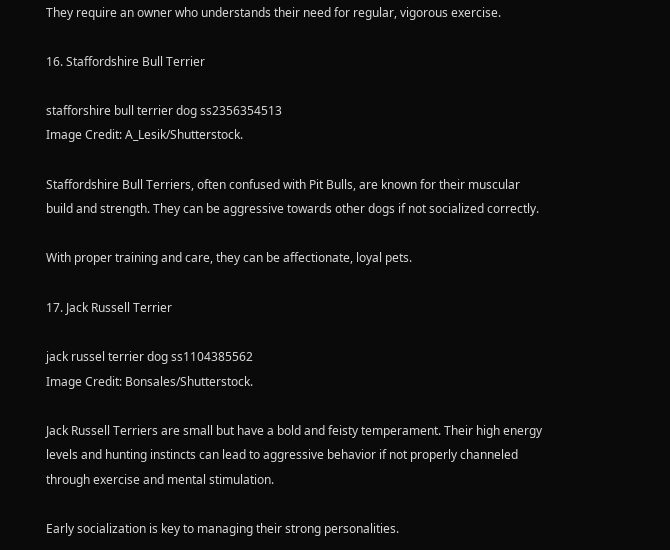They require an owner who understands their need for regular, vigorous exercise.

16. Staffordshire Bull Terrier

stafforshire bull terrier dog ss2356354513
Image Credit: A_Lesik/Shutterstock.

Staffordshire Bull Terriers, often confused with Pit Bulls, are known for their muscular build and strength. They can be aggressive towards other dogs if not socialized correctly.

With proper training and care, they can be affectionate, loyal pets.

17. Jack Russell Terrier

jack russel terrier dog ss1104385562
Image Credit: Bonsales/Shutterstock.

Jack Russell Terriers are small but have a bold and feisty temperament. Their high energy levels and hunting instincts can lead to aggressive behavior if not properly channeled through exercise and mental stimulation.

Early socialization is key to managing their strong personalities.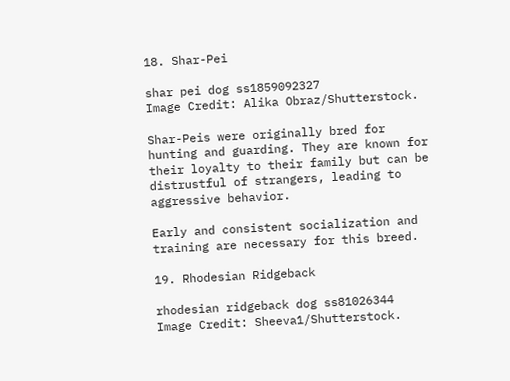18. Shar-Pei

shar pei dog ss1859092327
Image Credit: Alika Obraz/Shutterstock.

Shar-Peis were originally bred for hunting and guarding. They are known for their loyalty to their family but can be distrustful of strangers, leading to aggressive behavior.

Early and consistent socialization and training are necessary for this breed.

19. Rhodesian Ridgeback

rhodesian ridgeback dog ss81026344
Image Credit: Sheeva1/Shutterstock.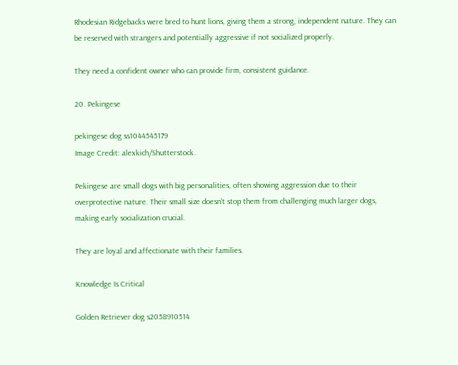Rhodesian Ridgebacks were bred to hunt lions, giving them a strong, independent nature. They can be reserved with strangers and potentially aggressive if not socialized properly.

They need a confident owner who can provide firm, consistent guidance.

20. Pekingese

pekingese dog ss1044545179
Image Credit: alexkich/Shutterstock.

Pekingese are small dogs with big personalities, often showing aggression due to their overprotective nature. Their small size doesn’t stop them from challenging much larger dogs, making early socialization crucial.

They are loyal and affectionate with their families.

Knowledge Is Critical

Golden Retriever dog s2058910514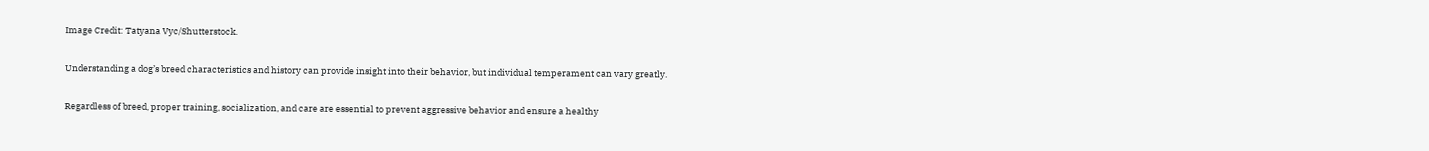Image Credit: Tatyana Vyc/Shutterstock.

Understanding a dog’s breed characteristics and history can provide insight into their behavior, but individual temperament can vary greatly.

Regardless of breed, proper training, socialization, and care are essential to prevent aggressive behavior and ensure a healthy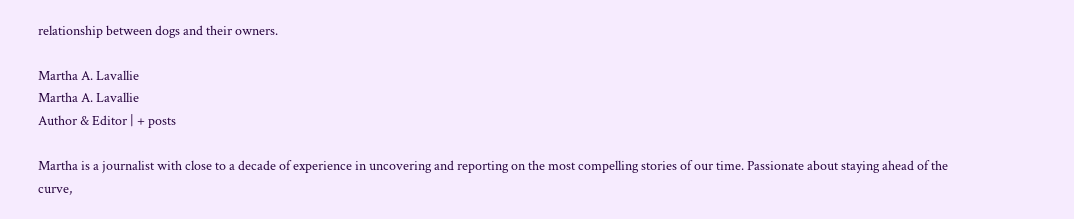relationship between dogs and their owners.

Martha A. Lavallie
Martha A. Lavallie
Author & Editor | + posts

Martha is a journalist with close to a decade of experience in uncovering and reporting on the most compelling stories of our time. Passionate about staying ahead of the curve,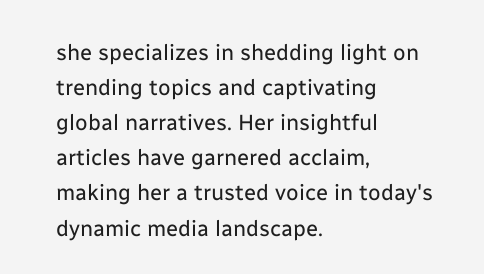she specializes in shedding light on trending topics and captivating global narratives. Her insightful articles have garnered acclaim, making her a trusted voice in today's dynamic media landscape.